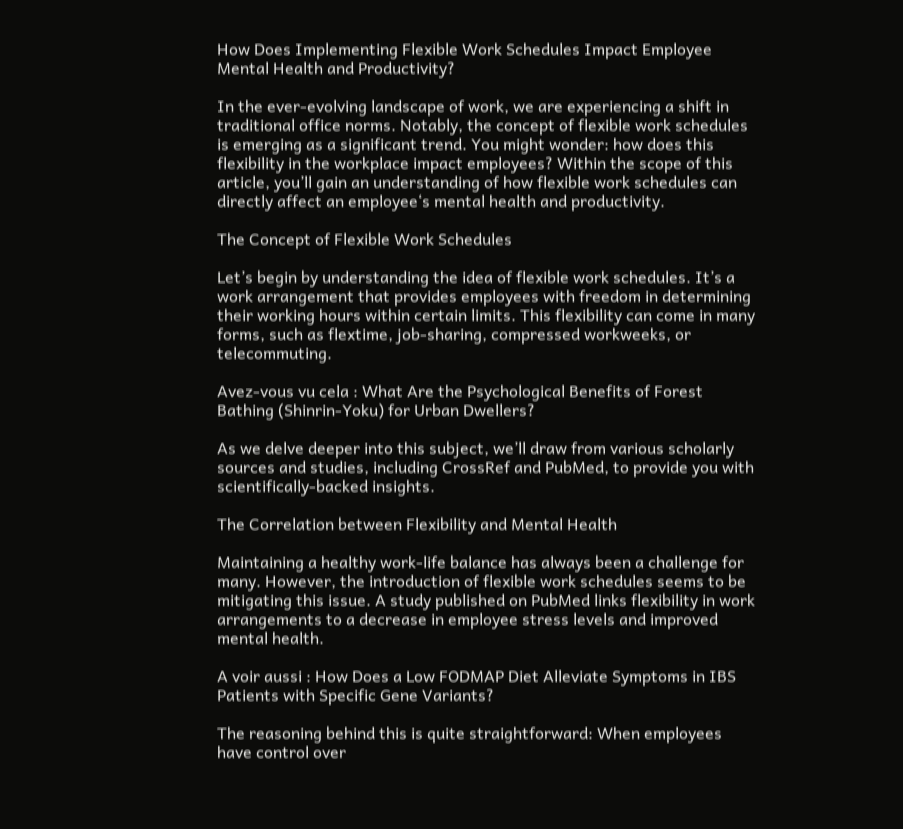How Does Implementing Flexible Work Schedules Impact Employee Mental Health and Productivity?

In the ever-evolving landscape of work, we are experiencing a shift in traditional office norms. Notably, the concept of flexible work schedules is emerging as a significant trend. You might wonder: how does this flexibility in the workplace impact employees? Within the scope of this article, you’ll gain an understanding of how flexible work schedules can directly affect an employee‘s mental health and productivity.

The Concept of Flexible Work Schedules

Let’s begin by understanding the idea of flexible work schedules. It’s a work arrangement that provides employees with freedom in determining their working hours within certain limits. This flexibility can come in many forms, such as flextime, job-sharing, compressed workweeks, or telecommuting.

Avez-vous vu cela : What Are the Psychological Benefits of Forest Bathing (Shinrin-Yoku) for Urban Dwellers?

As we delve deeper into this subject, we’ll draw from various scholarly sources and studies, including CrossRef and PubMed, to provide you with scientifically-backed insights.

The Correlation between Flexibility and Mental Health

Maintaining a healthy work-life balance has always been a challenge for many. However, the introduction of flexible work schedules seems to be mitigating this issue. A study published on PubMed links flexibility in work arrangements to a decrease in employee stress levels and improved mental health.

A voir aussi : How Does a Low FODMAP Diet Alleviate Symptoms in IBS Patients with Specific Gene Variants?

The reasoning behind this is quite straightforward: When employees have control over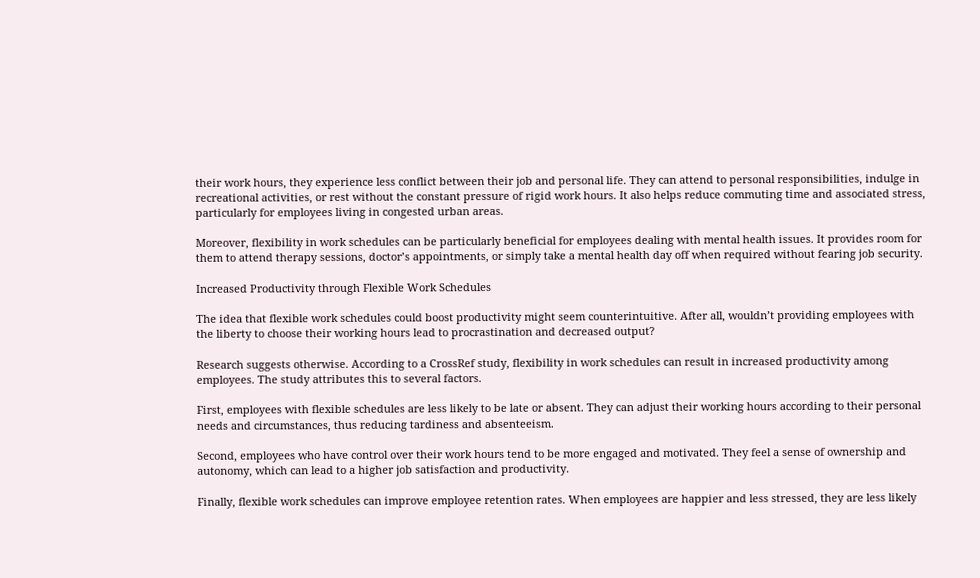their work hours, they experience less conflict between their job and personal life. They can attend to personal responsibilities, indulge in recreational activities, or rest without the constant pressure of rigid work hours. It also helps reduce commuting time and associated stress, particularly for employees living in congested urban areas.

Moreover, flexibility in work schedules can be particularly beneficial for employees dealing with mental health issues. It provides room for them to attend therapy sessions, doctor’s appointments, or simply take a mental health day off when required without fearing job security.

Increased Productivity through Flexible Work Schedules

The idea that flexible work schedules could boost productivity might seem counterintuitive. After all, wouldn’t providing employees with the liberty to choose their working hours lead to procrastination and decreased output?

Research suggests otherwise. According to a CrossRef study, flexibility in work schedules can result in increased productivity among employees. The study attributes this to several factors.

First, employees with flexible schedules are less likely to be late or absent. They can adjust their working hours according to their personal needs and circumstances, thus reducing tardiness and absenteeism.

Second, employees who have control over their work hours tend to be more engaged and motivated. They feel a sense of ownership and autonomy, which can lead to a higher job satisfaction and productivity.

Finally, flexible work schedules can improve employee retention rates. When employees are happier and less stressed, they are less likely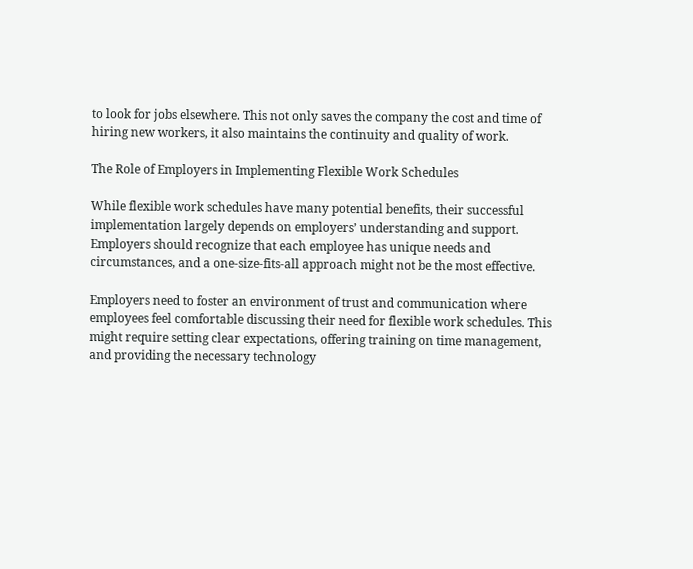to look for jobs elsewhere. This not only saves the company the cost and time of hiring new workers, it also maintains the continuity and quality of work.

The Role of Employers in Implementing Flexible Work Schedules

While flexible work schedules have many potential benefits, their successful implementation largely depends on employers’ understanding and support. Employers should recognize that each employee has unique needs and circumstances, and a one-size-fits-all approach might not be the most effective.

Employers need to foster an environment of trust and communication where employees feel comfortable discussing their need for flexible work schedules. This might require setting clear expectations, offering training on time management, and providing the necessary technology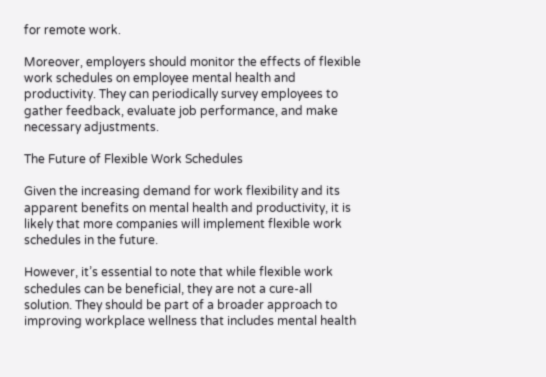for remote work.

Moreover, employers should monitor the effects of flexible work schedules on employee mental health and productivity. They can periodically survey employees to gather feedback, evaluate job performance, and make necessary adjustments.

The Future of Flexible Work Schedules

Given the increasing demand for work flexibility and its apparent benefits on mental health and productivity, it is likely that more companies will implement flexible work schedules in the future.

However, it’s essential to note that while flexible work schedules can be beneficial, they are not a cure-all solution. They should be part of a broader approach to improving workplace wellness that includes mental health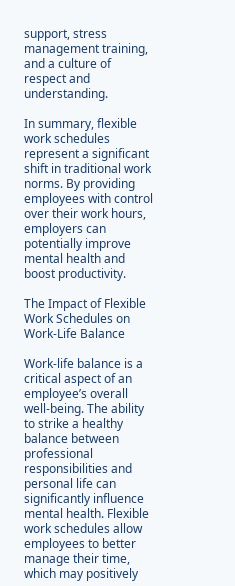support, stress management training, and a culture of respect and understanding.

In summary, flexible work schedules represent a significant shift in traditional work norms. By providing employees with control over their work hours, employers can potentially improve mental health and boost productivity.

The Impact of Flexible Work Schedules on Work-Life Balance

Work-life balance is a critical aspect of an employee’s overall well-being. The ability to strike a healthy balance between professional responsibilities and personal life can significantly influence mental health. Flexible work schedules allow employees to better manage their time, which may positively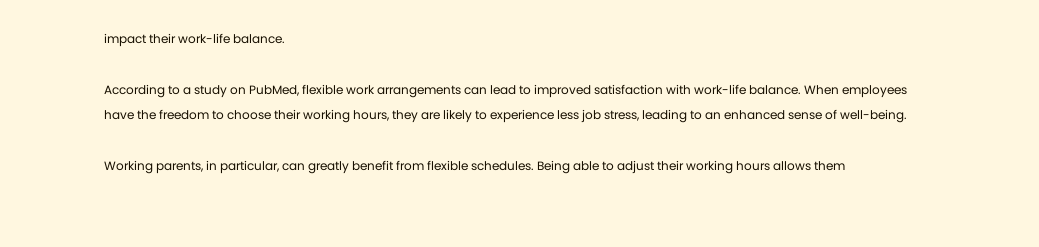impact their work-life balance.

According to a study on PubMed, flexible work arrangements can lead to improved satisfaction with work-life balance. When employees have the freedom to choose their working hours, they are likely to experience less job stress, leading to an enhanced sense of well-being.

Working parents, in particular, can greatly benefit from flexible schedules. Being able to adjust their working hours allows them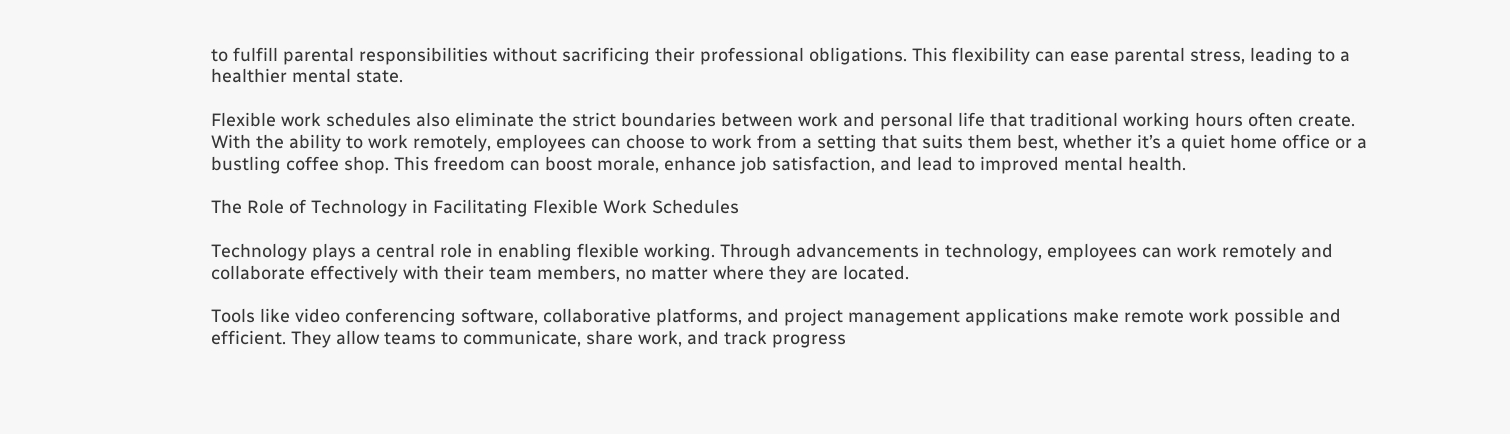to fulfill parental responsibilities without sacrificing their professional obligations. This flexibility can ease parental stress, leading to a healthier mental state.

Flexible work schedules also eliminate the strict boundaries between work and personal life that traditional working hours often create. With the ability to work remotely, employees can choose to work from a setting that suits them best, whether it’s a quiet home office or a bustling coffee shop. This freedom can boost morale, enhance job satisfaction, and lead to improved mental health.

The Role of Technology in Facilitating Flexible Work Schedules

Technology plays a central role in enabling flexible working. Through advancements in technology, employees can work remotely and collaborate effectively with their team members, no matter where they are located.

Tools like video conferencing software, collaborative platforms, and project management applications make remote work possible and efficient. They allow teams to communicate, share work, and track progress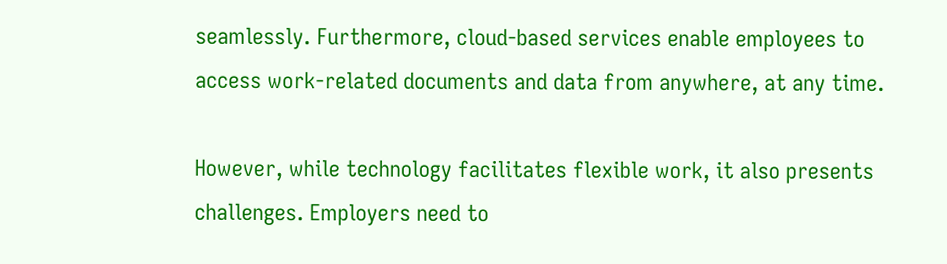seamlessly. Furthermore, cloud-based services enable employees to access work-related documents and data from anywhere, at any time.

However, while technology facilitates flexible work, it also presents challenges. Employers need to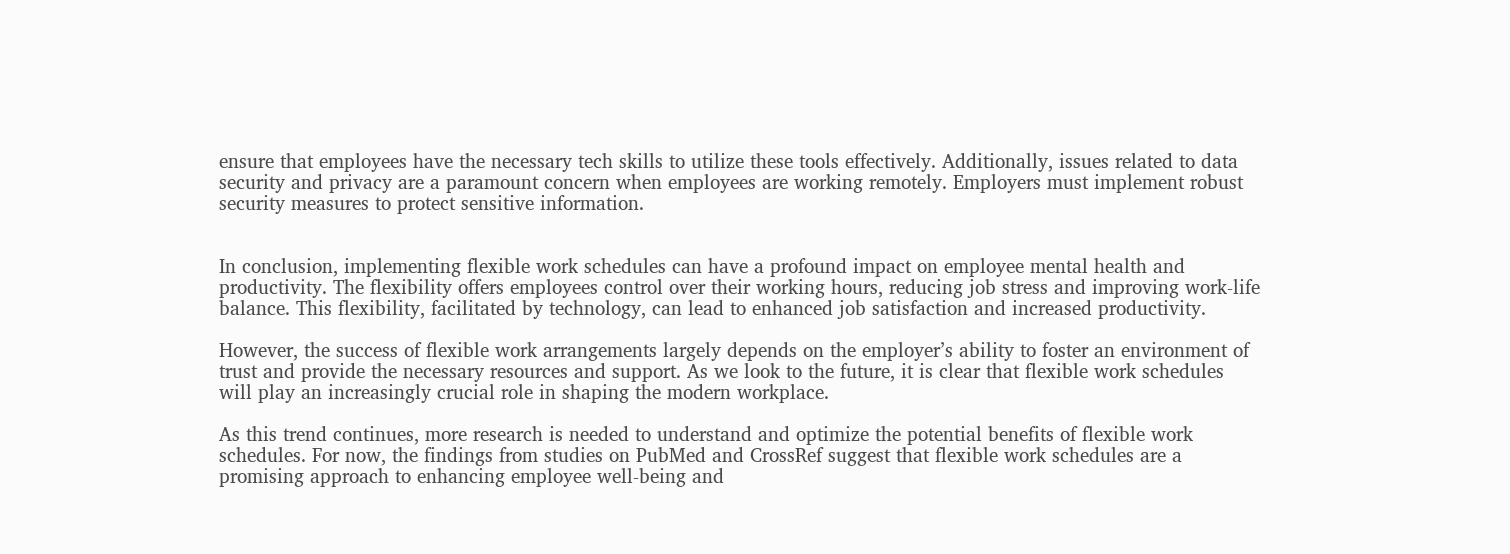ensure that employees have the necessary tech skills to utilize these tools effectively. Additionally, issues related to data security and privacy are a paramount concern when employees are working remotely. Employers must implement robust security measures to protect sensitive information.


In conclusion, implementing flexible work schedules can have a profound impact on employee mental health and productivity. The flexibility offers employees control over their working hours, reducing job stress and improving work-life balance. This flexibility, facilitated by technology, can lead to enhanced job satisfaction and increased productivity.

However, the success of flexible work arrangements largely depends on the employer’s ability to foster an environment of trust and provide the necessary resources and support. As we look to the future, it is clear that flexible work schedules will play an increasingly crucial role in shaping the modern workplace.

As this trend continues, more research is needed to understand and optimize the potential benefits of flexible work schedules. For now, the findings from studies on PubMed and CrossRef suggest that flexible work schedules are a promising approach to enhancing employee well-being and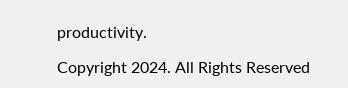productivity.

Copyright 2024. All Rights Reserved